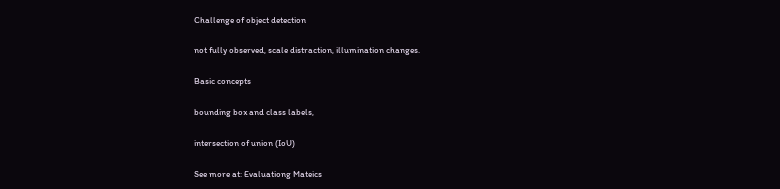Challenge of object detection

not fully observed, scale distraction, illumination changes.

Basic concepts

bounding box and class labels,

intersection of union (IoU)

See more at: Evaluationg Mateics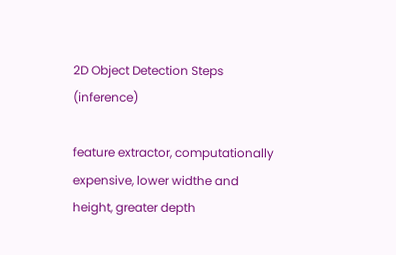2D Object Detection Steps (inference)

feature extractor, computationally expensive, lower widthe and height, greater depth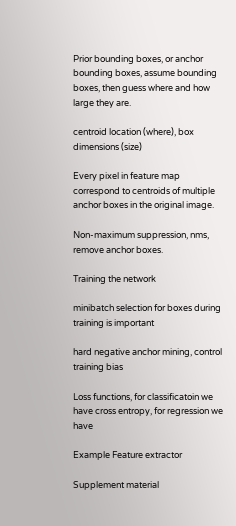Prior bounding boxes, or anchor bounding boxes, assume bounding boxes, then guess where and how large they are.

centroid location (where), box dimensions (size)

Every pixel in feature map correspond to centroids of multiple anchor boxes in the original image.

Non-maximum suppression, nms, remove anchor boxes.

Training the network

minibatch selection for boxes during training is important

hard negative anchor mining, control training bias

Loss functions, for classificatoin we have cross entropy, for regression we have

Example Feature extractor

Supplement material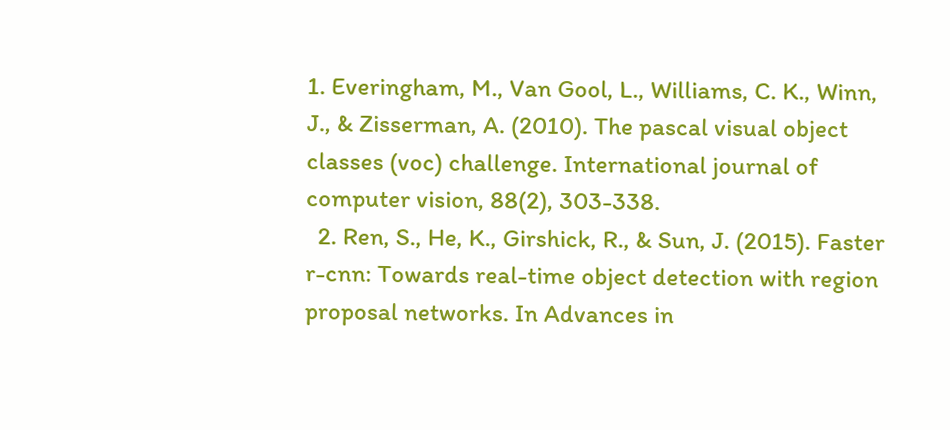1. Everingham, M., Van Gool, L., Williams, C. K., Winn, J., & Zisserman, A. (2010). The pascal visual object classes (voc) challenge. International journal of computer vision, 88(2), 303-338.
  2. Ren, S., He, K., Girshick, R., & Sun, J. (2015). Faster r-cnn: Towards real-time object detection with region proposal networks. In Advances in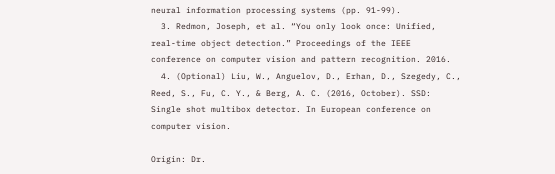neural information processing systems (pp. 91-99).
  3. Redmon, Joseph, et al. “You only look once: Unified, real-time object detection.” Proceedings of the IEEE conference on computer vision and pattern recognition. 2016.
  4. (Optional) Liu, W., Anguelov, D., Erhan, D., Szegedy, C., Reed, S., Fu, C. Y., & Berg, A. C. (2016, October). SSD: Single shot multibox detector. In European conference on computer vision.

Origin: Dr.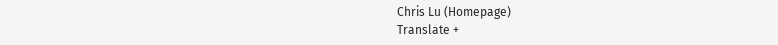Chris Lu (Homepage)
Translate +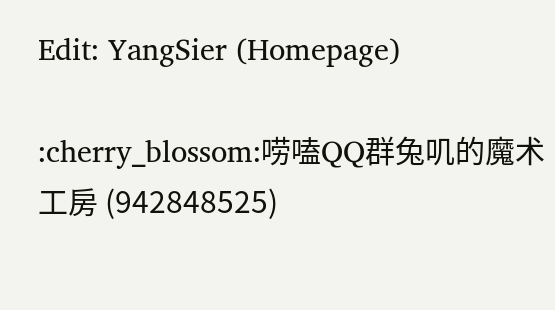Edit: YangSier (Homepage)

:cherry_blossom:唠嗑QQ群兔叽的魔术工房 (942848525)